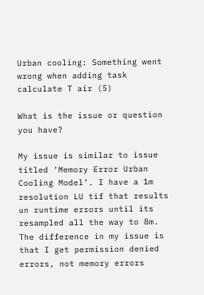Urban cooling: Something went wrong when adding task calculate T air (5)

What is the issue or question you have?

My issue is similar to issue titled ‘Memory Error Urban Cooling Model’. I have a 1m resolution LU tif that results un runtime errors until its resampled all the way to 8m. The difference in my issue is that I get permission denied errors, not memory errors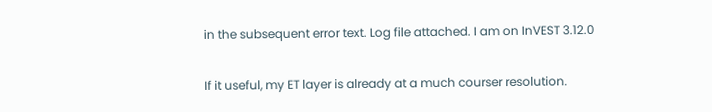in the subsequent error text. Log file attached. I am on InVEST 3.12.0

If it useful, my ET layer is already at a much courser resolution.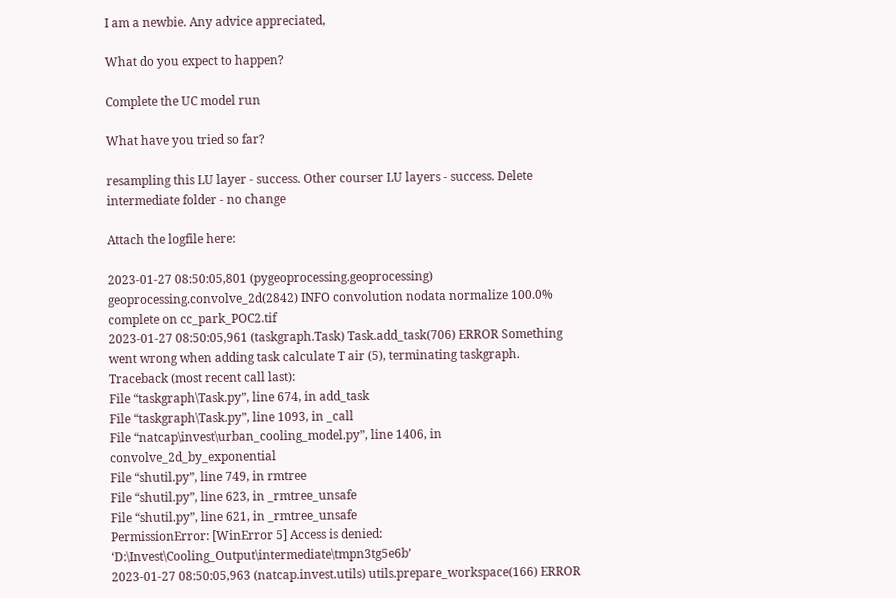I am a newbie. Any advice appreciated,

What do you expect to happen?

Complete the UC model run

What have you tried so far?

resampling this LU layer - success. Other courser LU layers - success. Delete intermediate folder - no change

Attach the logfile here:

2023-01-27 08:50:05,801 (pygeoprocessing.geoprocessing) geoprocessing.convolve_2d(2842) INFO convolution nodata normalize 100.0% complete on cc_park_POC2.tif
2023-01-27 08:50:05,961 (taskgraph.Task) Task.add_task(706) ERROR Something went wrong when adding task calculate T air (5), terminating taskgraph.
Traceback (most recent call last):
File “taskgraph\Task.py”, line 674, in add_task
File “taskgraph\Task.py”, line 1093, in _call
File “natcap\invest\urban_cooling_model.py”, line 1406, in convolve_2d_by_exponential
File “shutil.py”, line 749, in rmtree
File “shutil.py”, line 623, in _rmtree_unsafe
File “shutil.py”, line 621, in _rmtree_unsafe
PermissionError: [WinError 5] Access is denied: ‘D:\Invest\Cooling_Output\intermediate\tmpn3tg5e6b’
2023-01-27 08:50:05,963 (natcap.invest.utils) utils.prepare_workspace(166) ERROR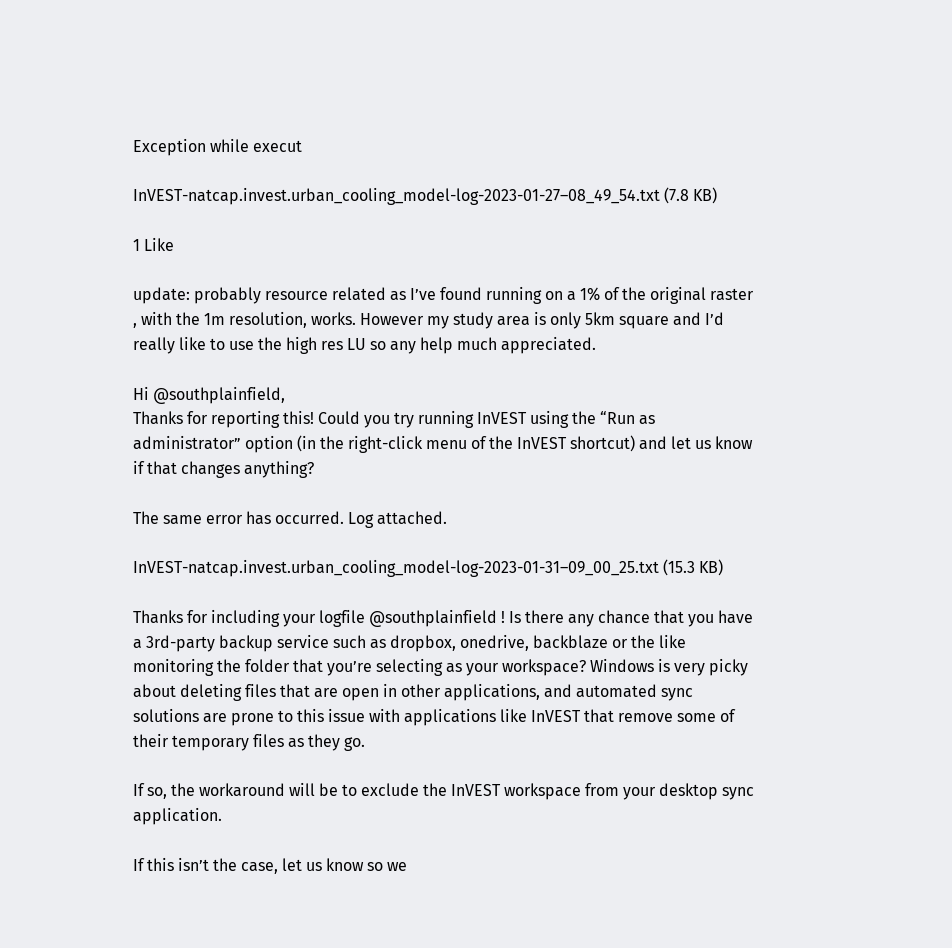Exception while execut

InVEST-natcap.invest.urban_cooling_model-log-2023-01-27–08_49_54.txt (7.8 KB)

1 Like

update: probably resource related as I’ve found running on a 1% of the original raster , with the 1m resolution, works. However my study area is only 5km square and I’d really like to use the high res LU so any help much appreciated.

Hi @southplainfield,
Thanks for reporting this! Could you try running InVEST using the “Run as administrator” option (in the right-click menu of the InVEST shortcut) and let us know if that changes anything?

The same error has occurred. Log attached.

InVEST-natcap.invest.urban_cooling_model-log-2023-01-31–09_00_25.txt (15.3 KB)

Thanks for including your logfile @southplainfield ! Is there any chance that you have a 3rd-party backup service such as dropbox, onedrive, backblaze or the like monitoring the folder that you’re selecting as your workspace? Windows is very picky about deleting files that are open in other applications, and automated sync solutions are prone to this issue with applications like InVEST that remove some of their temporary files as they go.

If so, the workaround will be to exclude the InVEST workspace from your desktop sync application.

If this isn’t the case, let us know so we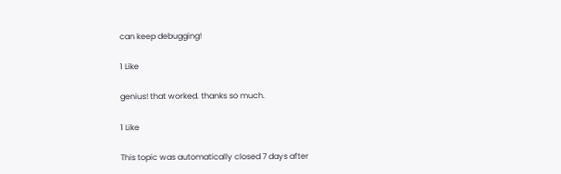can keep debugging!

1 Like

genius! that worked. thanks so much.

1 Like

This topic was automatically closed 7 days after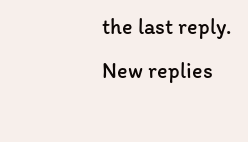the last reply. New replies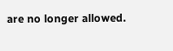are no longer allowed.